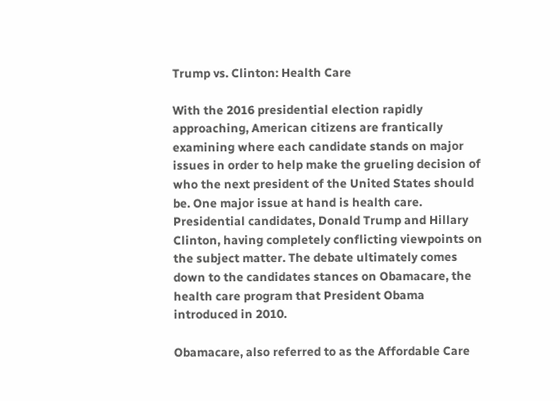Trump vs. Clinton: Health Care

With the 2016 presidential election rapidly approaching, American citizens are frantically examining where each candidate stands on major issues in order to help make the grueling decision of who the next president of the United States should be. One major issue at hand is health care. Presidential candidates, Donald Trump and Hillary Clinton, having completely conflicting viewpoints on the subject matter. The debate ultimately comes down to the candidates stances on Obamacare, the health care program that President Obama introduced in 2010.

Obamacare, also referred to as the Affordable Care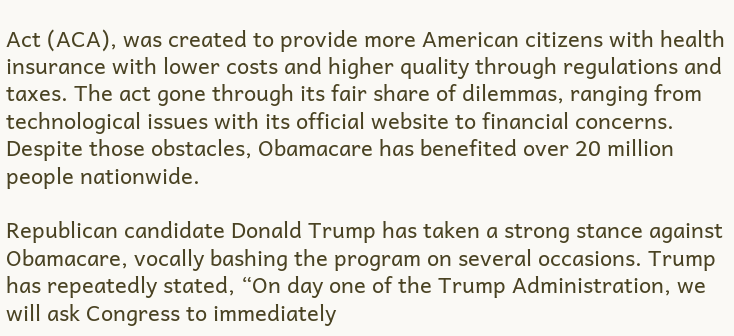Act (ACA), was created to provide more American citizens with health insurance with lower costs and higher quality through regulations and taxes. The act gone through its fair share of dilemmas, ranging from technological issues with its official website to financial concerns. Despite those obstacles, Obamacare has benefited over 20 million people nationwide.

Republican candidate Donald Trump has taken a strong stance against Obamacare, vocally bashing the program on several occasions. Trump has repeatedly stated, “On day one of the Trump Administration, we will ask Congress to immediately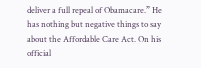deliver a full repeal of Obamacare.” He has nothing but negative things to say about the Affordable Care Act. On his official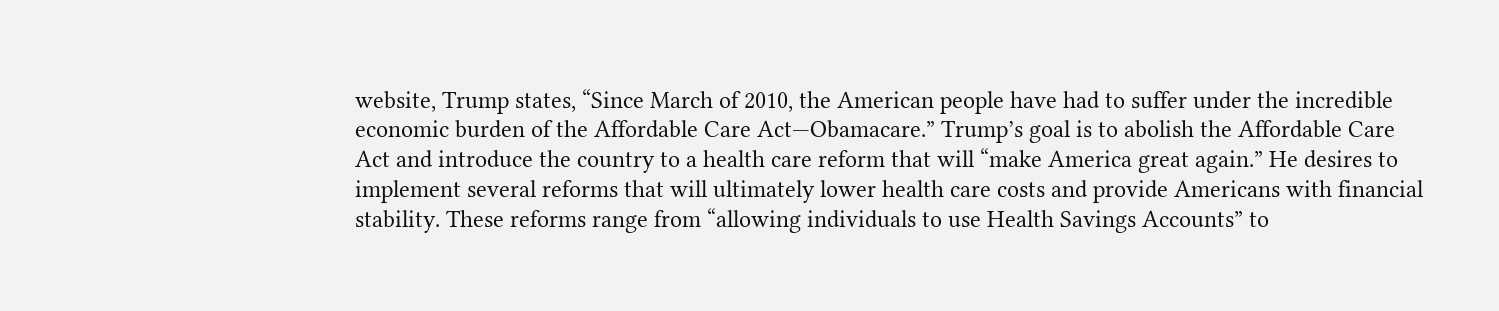website, Trump states, “Since March of 2010, the American people have had to suffer under the incredible economic burden of the Affordable Care Act—Obamacare.” Trump’s goal is to abolish the Affordable Care Act and introduce the country to a health care reform that will “make America great again.” He desires to implement several reforms that will ultimately lower health care costs and provide Americans with financial stability. These reforms range from “allowing individuals to use Health Savings Accounts” to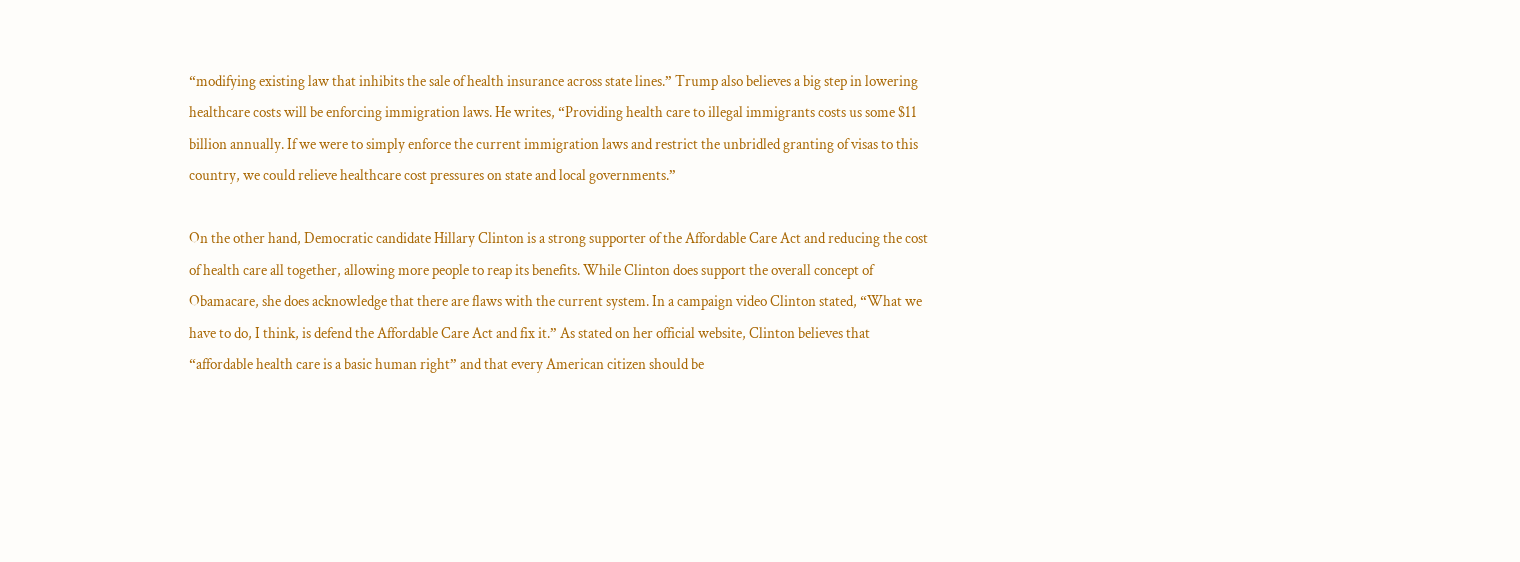“modifying existing law that inhibits the sale of health insurance across state lines.” Trump also believes a big step in lowering healthcare costs will be enforcing immigration laws. He writes, “Providing health care to illegal immigrants costs us some $11 billion annually. If we were to simply enforce the current immigration laws and restrict the unbridled granting of visas to this country, we could relieve healthcare cost pressures on state and local governments.”

On the other hand, Democratic candidate Hillary Clinton is a strong supporter of the Affordable Care Act and reducing the cost of health care all together, allowing more people to reap its benefits. While Clinton does support the overall concept of Obamacare, she does acknowledge that there are flaws with the current system. In a campaign video Clinton stated, “What we have to do, I think, is defend the Affordable Care Act and fix it.” As stated on her official website, Clinton believes that “affordable health care is a basic human right” and that every American citizen should be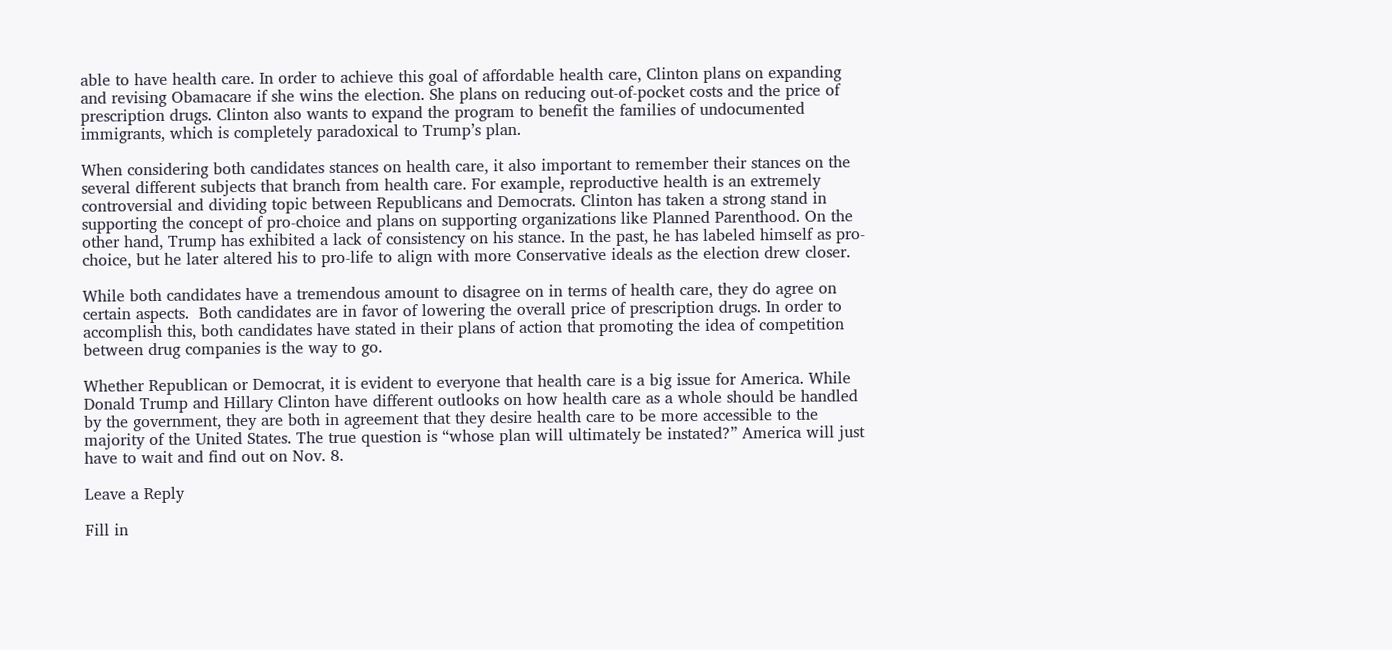able to have health care. In order to achieve this goal of affordable health care, Clinton plans on expanding and revising Obamacare if she wins the election. She plans on reducing out-of-pocket costs and the price of prescription drugs. Clinton also wants to expand the program to benefit the families of undocumented immigrants, which is completely paradoxical to Trump’s plan.

When considering both candidates stances on health care, it also important to remember their stances on the several different subjects that branch from health care. For example, reproductive health is an extremely controversial and dividing topic between Republicans and Democrats. Clinton has taken a strong stand in supporting the concept of pro-choice and plans on supporting organizations like Planned Parenthood. On the other hand, Trump has exhibited a lack of consistency on his stance. In the past, he has labeled himself as pro-choice, but he later altered his to pro-life to align with more Conservative ideals as the election drew closer.

While both candidates have a tremendous amount to disagree on in terms of health care, they do agree on certain aspects.  Both candidates are in favor of lowering the overall price of prescription drugs. In order to accomplish this, both candidates have stated in their plans of action that promoting the idea of competition between drug companies is the way to go.

Whether Republican or Democrat, it is evident to everyone that health care is a big issue for America. While Donald Trump and Hillary Clinton have different outlooks on how health care as a whole should be handled by the government, they are both in agreement that they desire health care to be more accessible to the majority of the United States. The true question is “whose plan will ultimately be instated?” America will just have to wait and find out on Nov. 8.

Leave a Reply

Fill in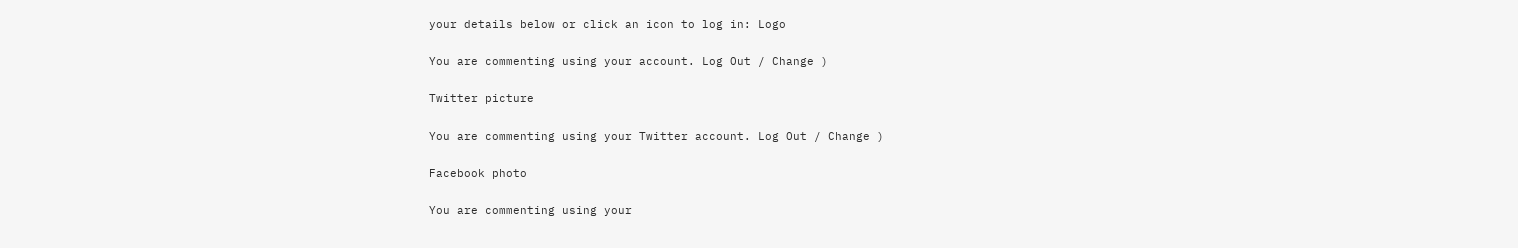your details below or click an icon to log in: Logo

You are commenting using your account. Log Out / Change )

Twitter picture

You are commenting using your Twitter account. Log Out / Change )

Facebook photo

You are commenting using your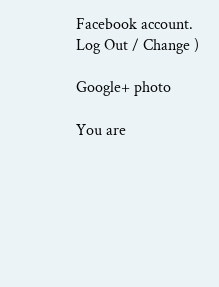Facebook account. Log Out / Change )

Google+ photo

You are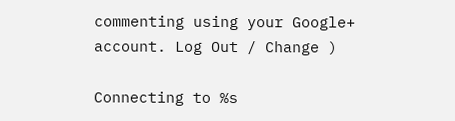commenting using your Google+ account. Log Out / Change )

Connecting to %s